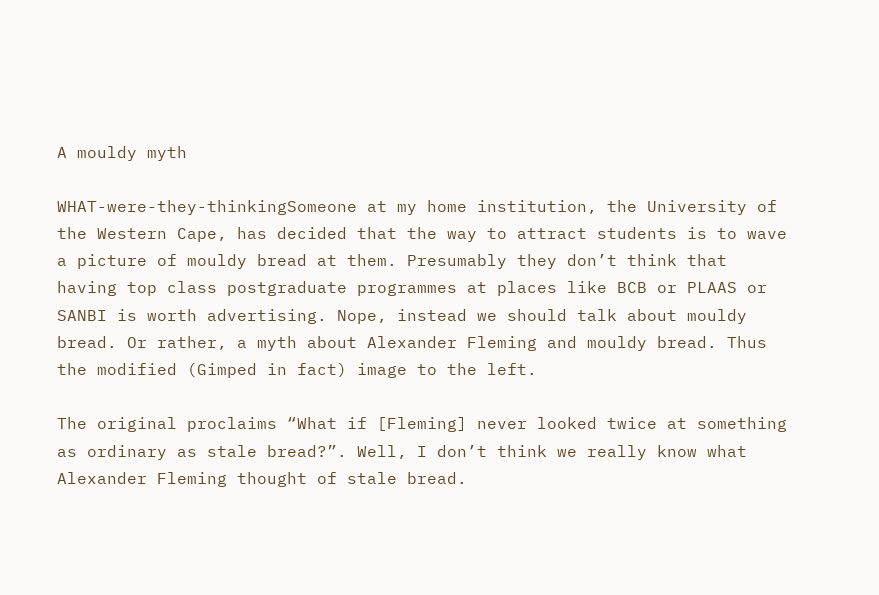A mouldy myth

WHAT-were-they-thinkingSomeone at my home institution, the University of the Western Cape, has decided that the way to attract students is to wave a picture of mouldy bread at them. Presumably they don’t think that having top class postgraduate programmes at places like BCB or PLAAS or SANBI is worth advertising. Nope, instead we should talk about mouldy bread. Or rather, a myth about Alexander Fleming and mouldy bread. Thus the modified (Gimped in fact) image to the left.

The original proclaims “What if [Fleming] never looked twice at something as ordinary as stale bread?”. Well, I don’t think we really know what Alexander Fleming thought of stale bread.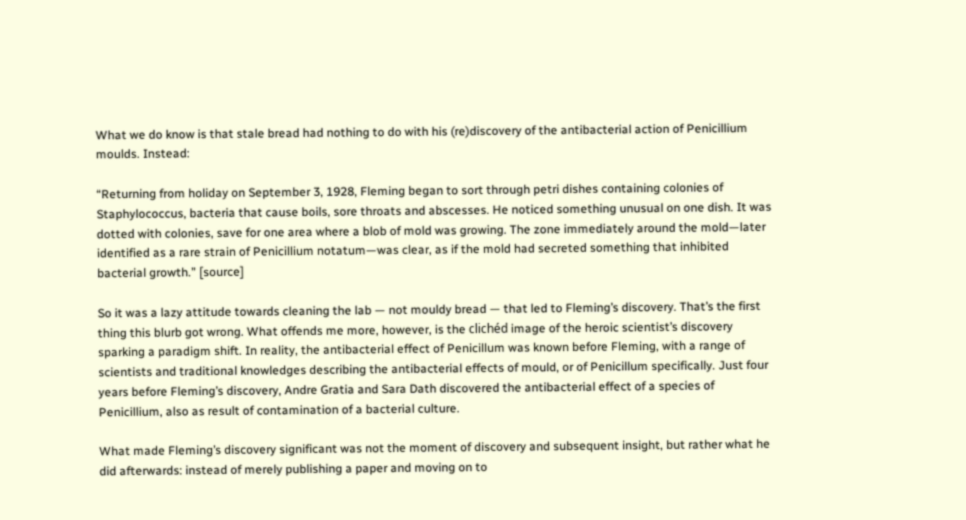What we do know is that stale bread had nothing to do with his (re)discovery of the antibacterial action of Penicillium moulds. Instead:

“Returning from holiday on September 3, 1928, Fleming began to sort through petri dishes containing colonies of Staphylococcus, bacteria that cause boils, sore throats and abscesses. He noticed something unusual on one dish. It was dotted with colonies, save for one area where a blob of mold was growing. The zone immediately around the mold—later identified as a rare strain of Penicillium notatum—was clear, as if the mold had secreted something that inhibited bacterial growth.” [source]

So it was a lazy attitude towards cleaning the lab — not mouldy bread — that led to Fleming’s discovery. That’s the first thing this blurb got wrong. What offends me more, however, is the clichéd image of the heroic scientist’s discovery sparking a paradigm shift. In reality, the antibacterial effect of Penicillum was known before Fleming, with a range of scientists and traditional knowledges describing the antibacterial effects of mould, or of Penicillum specifically. Just four years before Fleming’s discovery, Andre Gratia and Sara Dath discovered the antibacterial effect of a species of Penicillium, also as result of contamination of a bacterial culture.

What made Fleming’s discovery significant was not the moment of discovery and subsequent insight, but rather what he did afterwards: instead of merely publishing a paper and moving on to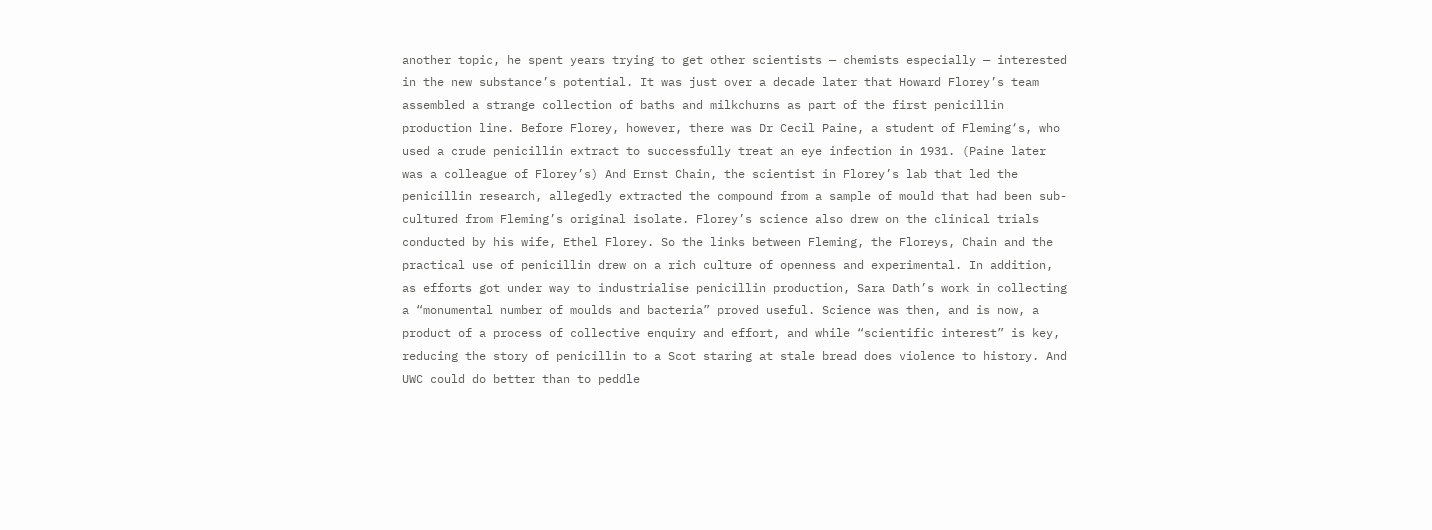another topic, he spent years trying to get other scientists — chemists especially — interested in the new substance’s potential. It was just over a decade later that Howard Florey’s team assembled a strange collection of baths and milkchurns as part of the first penicillin production line. Before Florey, however, there was Dr Cecil Paine, a student of Fleming‘s, who used a crude penicillin extract to successfully treat an eye infection in 1931. (Paine later was a colleague of Florey’s) And Ernst Chain, the scientist in Florey’s lab that led the penicillin research, allegedly extracted the compound from a sample of mould that had been sub-cultured from Fleming’s original isolate. Florey’s science also drew on the clinical trials conducted by his wife, Ethel Florey. So the links between Fleming, the Floreys, Chain and the practical use of penicillin drew on a rich culture of openness and experimental. In addition, as efforts got under way to industrialise penicillin production, Sara Dath’s work in collecting a “monumental number of moulds and bacteria” proved useful. Science was then, and is now, a product of a process of collective enquiry and effort, and while “scientific interest” is key, reducing the story of penicillin to a Scot staring at stale bread does violence to history. And UWC could do better than to peddle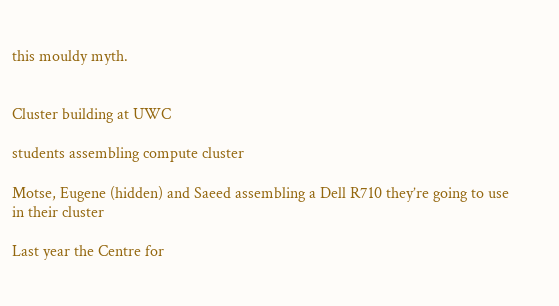this mouldy myth.


Cluster building at UWC

students assembling compute cluster

Motse, Eugene (hidden) and Saeed assembling a Dell R710 they’re going to use in their cluster

Last year the Centre for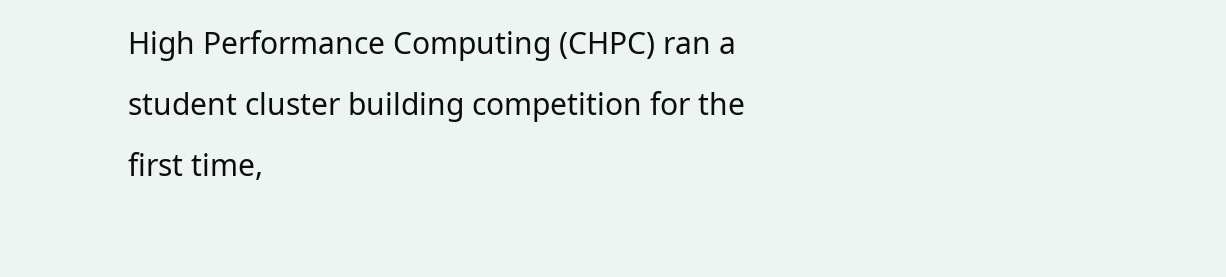High Performance Computing (CHPC) ran a student cluster building competition for the first time,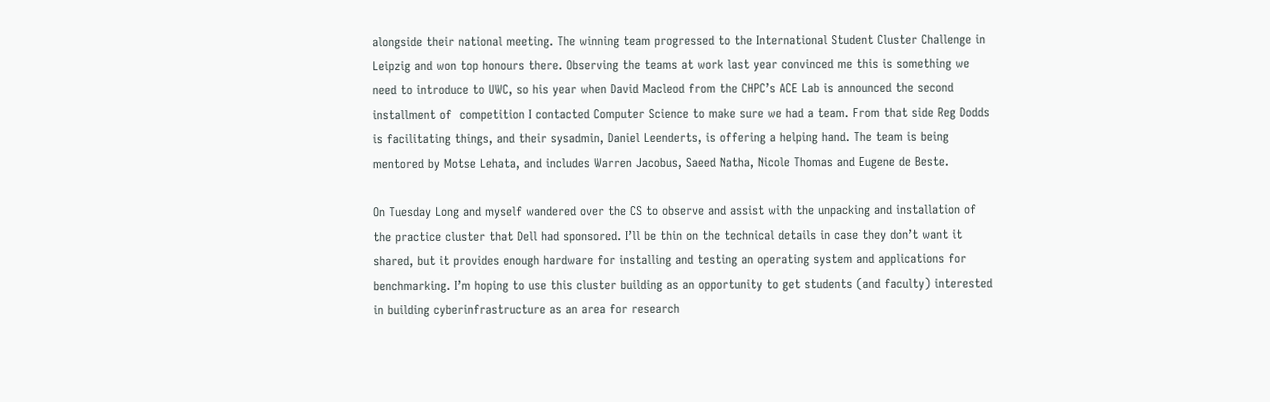alongside their national meeting. The winning team progressed to the International Student Cluster Challenge in Leipzig and won top honours there. Observing the teams at work last year convinced me this is something we need to introduce to UWC, so his year when David Macleod from the CHPC’s ACE Lab is announced the second installment of  competition I contacted Computer Science to make sure we had a team. From that side Reg Dodds is facilitating things, and their sysadmin, Daniel Leenderts, is offering a helping hand. The team is being mentored by Motse Lehata, and includes Warren Jacobus, Saeed Natha, Nicole Thomas and Eugene de Beste.

On Tuesday Long and myself wandered over the CS to observe and assist with the unpacking and installation of the practice cluster that Dell had sponsored. I’ll be thin on the technical details in case they don’t want it shared, but it provides enough hardware for installing and testing an operating system and applications for benchmarking. I’m hoping to use this cluster building as an opportunity to get students (and faculty) interested in building cyberinfrastructure as an area for research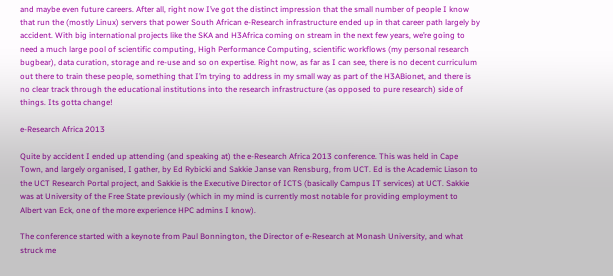and maybe even future careers. After all, right now I’ve got the distinct impression that the small number of people I know that run the (mostly Linux) servers that power South African e-Research infrastructure ended up in that career path largely by accident. With big international projects like the SKA and H3Africa coming on stream in the next few years, we’re going to need a much large pool of scientific computing, High Performance Computing, scientific workflows (my personal research bugbear), data curation, storage and re-use and so on expertise. Right now, as far as I can see, there is no decent curriculum out there to train these people, something that I’m trying to address in my small way as part of the H3ABionet, and there is no clear track through the educational institutions into the research infrastructure (as opposed to pure research) side of things. Its gotta change!

e-Research Africa 2013

Quite by accident I ended up attending (and speaking at) the e-Research Africa 2013 conference. This was held in Cape Town, and largely organised, I gather, by Ed Rybicki and Sakkie Janse van Rensburg, from UCT. Ed is the Academic Liason to the UCT Research Portal project, and Sakkie is the Executive Director of ICTS (basically Campus IT services) at UCT. Sakkie was at University of the Free State previously (which in my mind is currently most notable for providing employment to Albert van Eck, one of the more experience HPC admins I know).

The conference started with a keynote from Paul Bonnington, the Director of e-Research at Monash University, and what struck me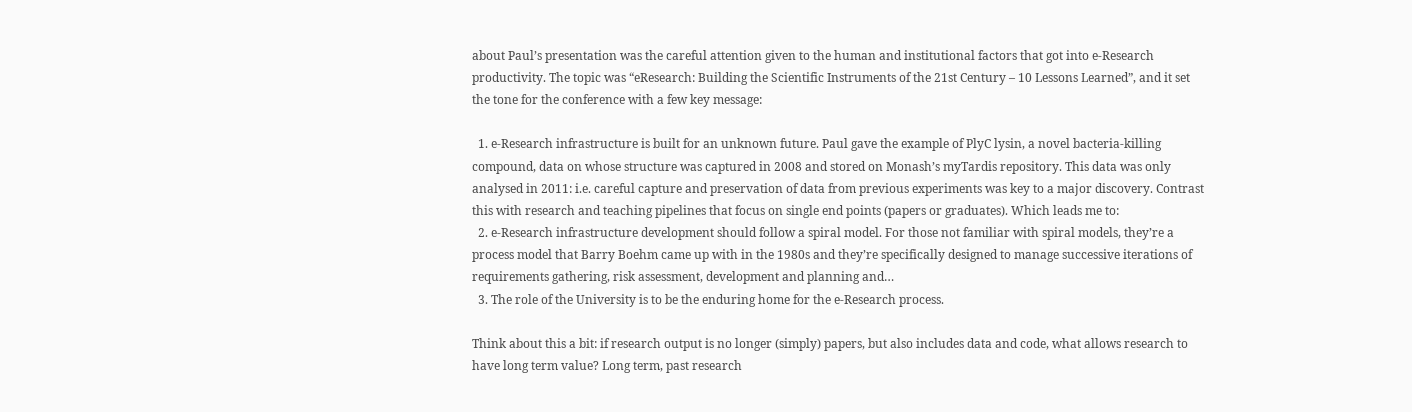about Paul’s presentation was the careful attention given to the human and institutional factors that got into e-Research productivity. The topic was “eResearch: Building the Scientific Instruments of the 21st Century – 10 Lessons Learned”, and it set the tone for the conference with a few key message:

  1. e-Research infrastructure is built for an unknown future. Paul gave the example of PlyC lysin, a novel bacteria-killing compound, data on whose structure was captured in 2008 and stored on Monash’s myTardis repository. This data was only analysed in 2011: i.e. careful capture and preservation of data from previous experiments was key to a major discovery. Contrast this with research and teaching pipelines that focus on single end points (papers or graduates). Which leads me to:
  2. e-Research infrastructure development should follow a spiral model. For those not familiar with spiral models, they’re a process model that Barry Boehm came up with in the 1980s and they’re specifically designed to manage successive iterations of requirements gathering, risk assessment, development and planning and…
  3. The role of the University is to be the enduring home for the e-Research process.

Think about this a bit: if research output is no longer (simply) papers, but also includes data and code, what allows research to have long term value? Long term, past research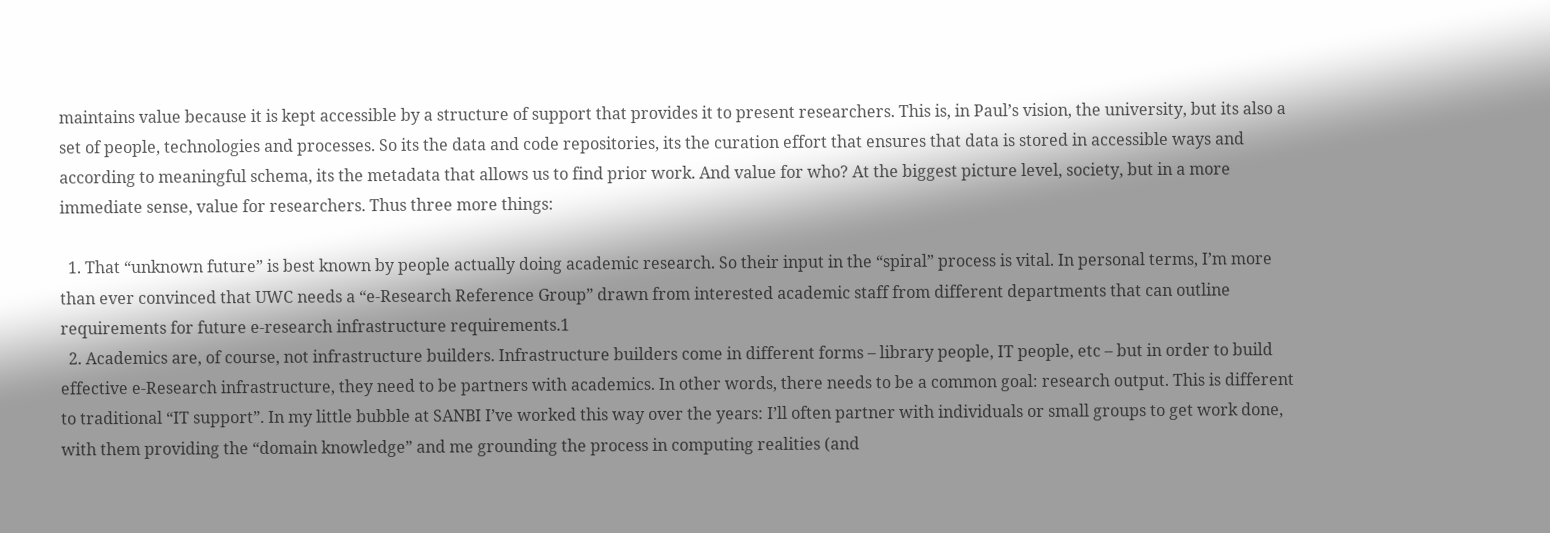maintains value because it is kept accessible by a structure of support that provides it to present researchers. This is, in Paul’s vision, the university, but its also a set of people, technologies and processes. So its the data and code repositories, its the curation effort that ensures that data is stored in accessible ways and according to meaningful schema, its the metadata that allows us to find prior work. And value for who? At the biggest picture level, society, but in a more immediate sense, value for researchers. Thus three more things:

  1. That “unknown future” is best known by people actually doing academic research. So their input in the “spiral” process is vital. In personal terms, I’m more than ever convinced that UWC needs a “e-Research Reference Group” drawn from interested academic staff from different departments that can outline requirements for future e-research infrastructure requirements.1
  2. Academics are, of course, not infrastructure builders. Infrastructure builders come in different forms – library people, IT people, etc – but in order to build effective e-Research infrastructure, they need to be partners with academics. In other words, there needs to be a common goal: research output. This is different to traditional “IT support”. In my little bubble at SANBI I’ve worked this way over the years: I’ll often partner with individuals or small groups to get work done, with them providing the “domain knowledge” and me grounding the process in computing realities (and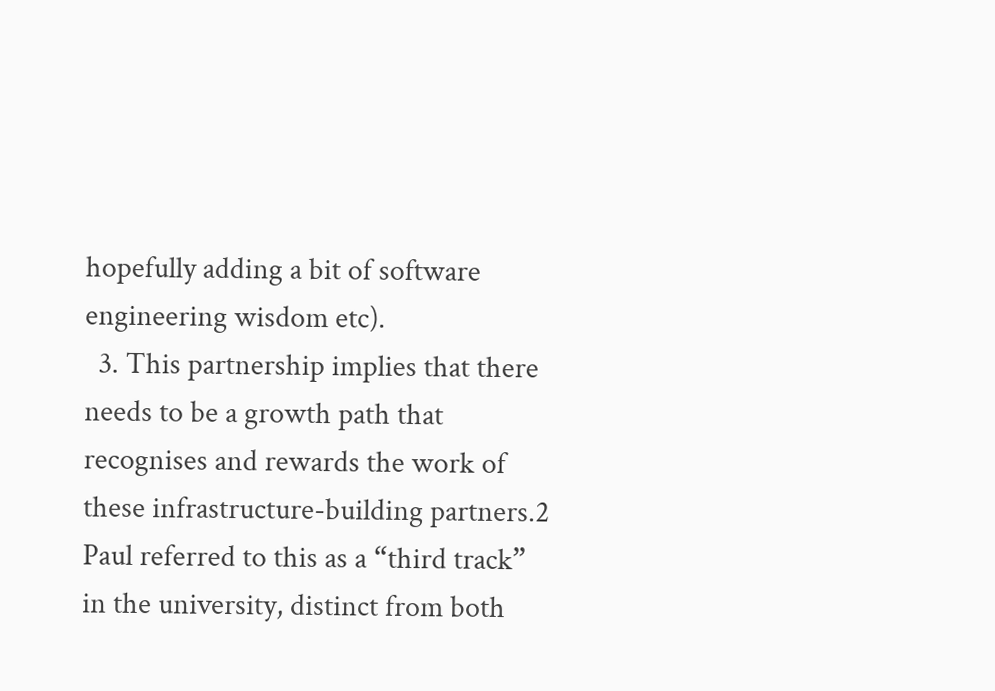hopefully adding a bit of software engineering wisdom etc).
  3. This partnership implies that there needs to be a growth path that recognises and rewards the work of these infrastructure-building partners.2 Paul referred to this as a “third track” in the university, distinct from both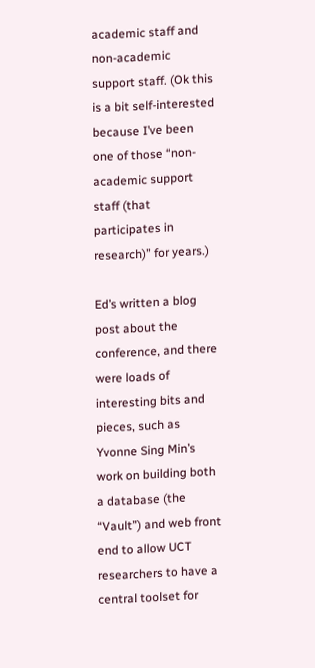academic staff and non-academic support staff. (Ok this is a bit self-interested because I’ve been one of those “non-academic support staff (that participates in research)” for years.)

Ed’s written a blog post about the conference, and there were loads of interesting bits and pieces, such as Yvonne Sing Min’s work on building both a database (the “Vault”) and web front end to allow UCT researchers to have a central toolset for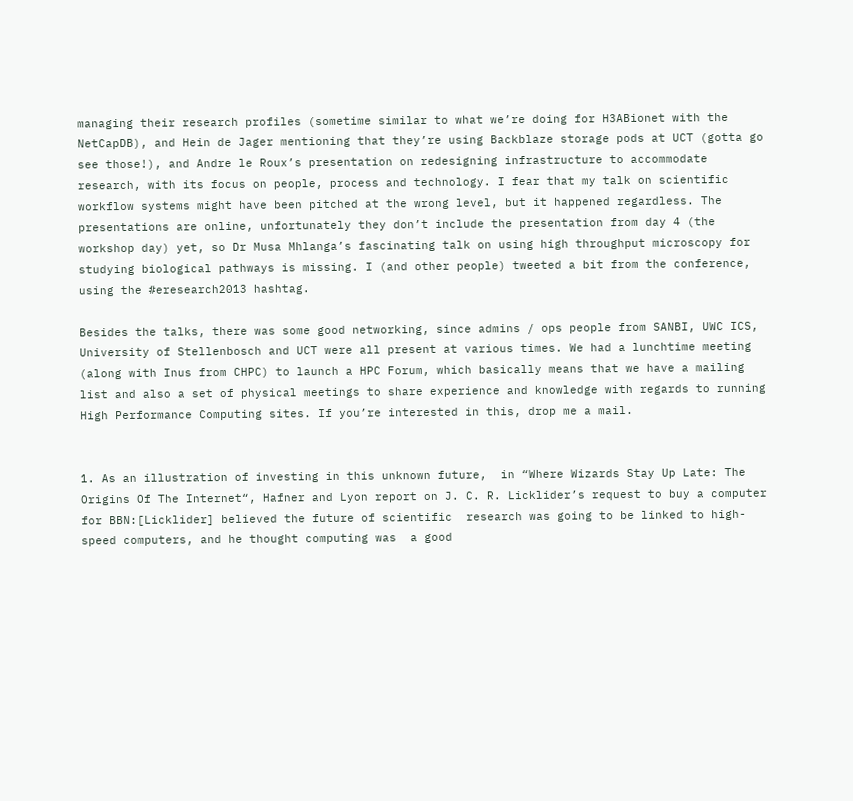managing their research profiles (sometime similar to what we’re doing for H3ABionet with the NetCapDB), and Hein de Jager mentioning that they’re using Backblaze storage pods at UCT (gotta go see those!), and Andre le Roux’s presentation on redesigning infrastructure to accommodate research, with its focus on people, process and technology. I fear that my talk on scientific workflow systems might have been pitched at the wrong level, but it happened regardless. The presentations are online, unfortunately they don’t include the presentation from day 4 (the workshop day) yet, so Dr Musa Mhlanga’s fascinating talk on using high throughput microscopy for studying biological pathways is missing. I (and other people) tweeted a bit from the conference, using the #eresearch2013 hashtag.

Besides the talks, there was some good networking, since admins / ops people from SANBI, UWC ICS, University of Stellenbosch and UCT were all present at various times. We had a lunchtime meeting (along with Inus from CHPC) to launch a HPC Forum, which basically means that we have a mailing list and also a set of physical meetings to share experience and knowledge with regards to running High Performance Computing sites. If you’re interested in this, drop me a mail.


1. As an illustration of investing in this unknown future,  in “Where Wizards Stay Up Late: The Origins Of The Internet“, Hafner and Lyon report on J. C. R. Licklider’s request to buy a computer for BBN:[Licklider] believed the future of scientific  research was going to be linked to high-speed computers, and he thought computing was  a good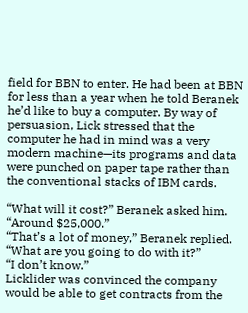field for BBN to enter. He had been at BBN for less than a year when he told Beranek he’d like to buy a computer. By way of persuasion, Lick stressed that the computer he had in mind was a very modern machine—its programs and data were punched on paper tape rather than the conventional stacks of IBM cards.

“What will it cost?” Beranek asked him.
“Around $25,000.”
“That’s a lot of money,” Beranek replied. “What are you going to do with it?”
“I don’t know.”
Licklider was convinced the company would be able to get contracts from the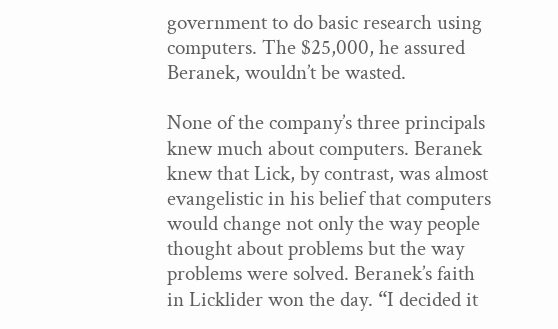government to do basic research using computers. The $25,000, he assured Beranek, wouldn’t be wasted.

None of the company’s three principals knew much about computers. Beranek knew that Lick, by contrast, was almost evangelistic in his belief that computers would change not only the way people thought about problems but the way problems were solved. Beranek’s faith in Licklider won the day. “I decided it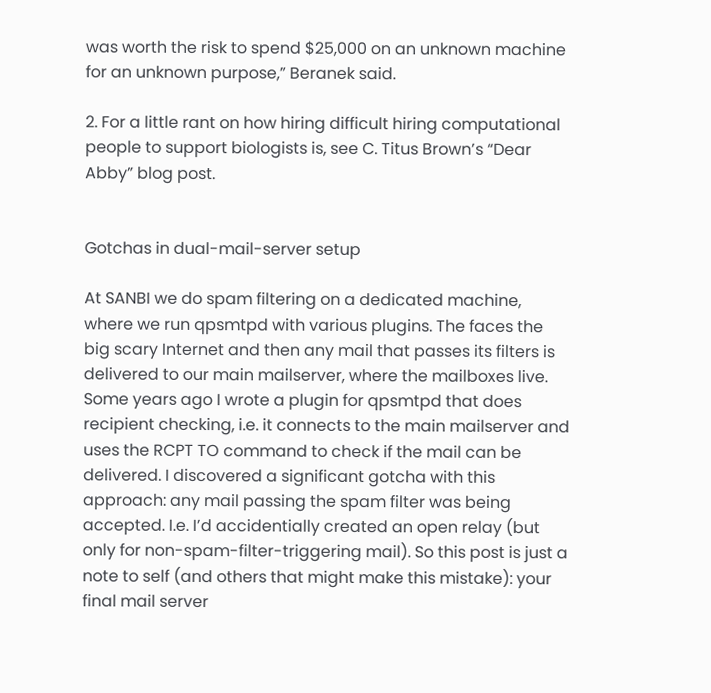was worth the risk to spend $25,000 on an unknown machine for an unknown purpose,” Beranek said.

2. For a little rant on how hiring difficult hiring computational people to support biologists is, see C. Titus Brown’s “Dear Abby” blog post.


Gotchas in dual-mail-server setup

At SANBI we do spam filtering on a dedicated machine, where we run qpsmtpd with various plugins. The faces the big scary Internet and then any mail that passes its filters is delivered to our main mailserver, where the mailboxes live. Some years ago I wrote a plugin for qpsmtpd that does recipient checking, i.e. it connects to the main mailserver and uses the RCPT TO command to check if the mail can be delivered. I discovered a significant gotcha with this approach: any mail passing the spam filter was being accepted. I.e. I’d accidentially created an open relay (but only for non-spam-filter-triggering mail). So this post is just a note to self (and others that might make this mistake): your final mail server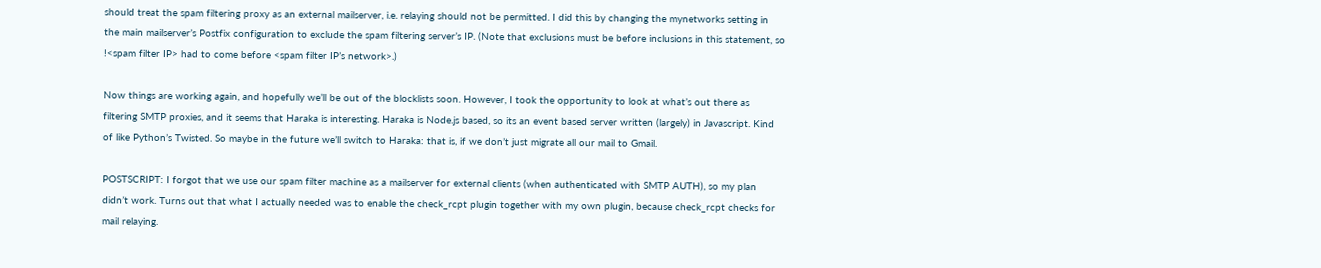should treat the spam filtering proxy as an external mailserver, i.e. relaying should not be permitted. I did this by changing the mynetworks setting in the main mailserver’s Postfix configuration to exclude the spam filtering server’s IP. (Note that exclusions must be before inclusions in this statement, so !<spam filter IP> had to come before <spam filter IP’s network>.)

Now things are working again, and hopefully we’ll be out of the blocklists soon. However, I took the opportunity to look at what’s out there as filtering SMTP proxies, and it seems that Haraka is interesting. Haraka is Node.js based, so its an event based server written (largely) in Javascript. Kind of like Python’s Twisted. So maybe in the future we’ll switch to Haraka: that is, if we don’t just migrate all our mail to Gmail.

POSTSCRIPT: I forgot that we use our spam filter machine as a mailserver for external clients (when authenticated with SMTP AUTH), so my plan didn’t work. Turns out that what I actually needed was to enable the check_rcpt plugin together with my own plugin, because check_rcpt checks for mail relaying.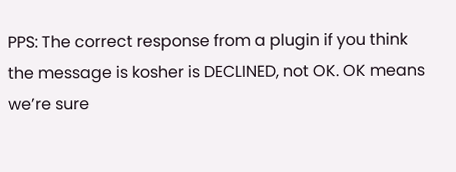PPS: The correct response from a plugin if you think the message is kosher is DECLINED, not OK. OK means we’re sure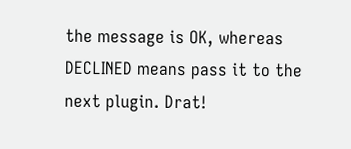the message is OK, whereas DECLINED means pass it to the next plugin. Drat!